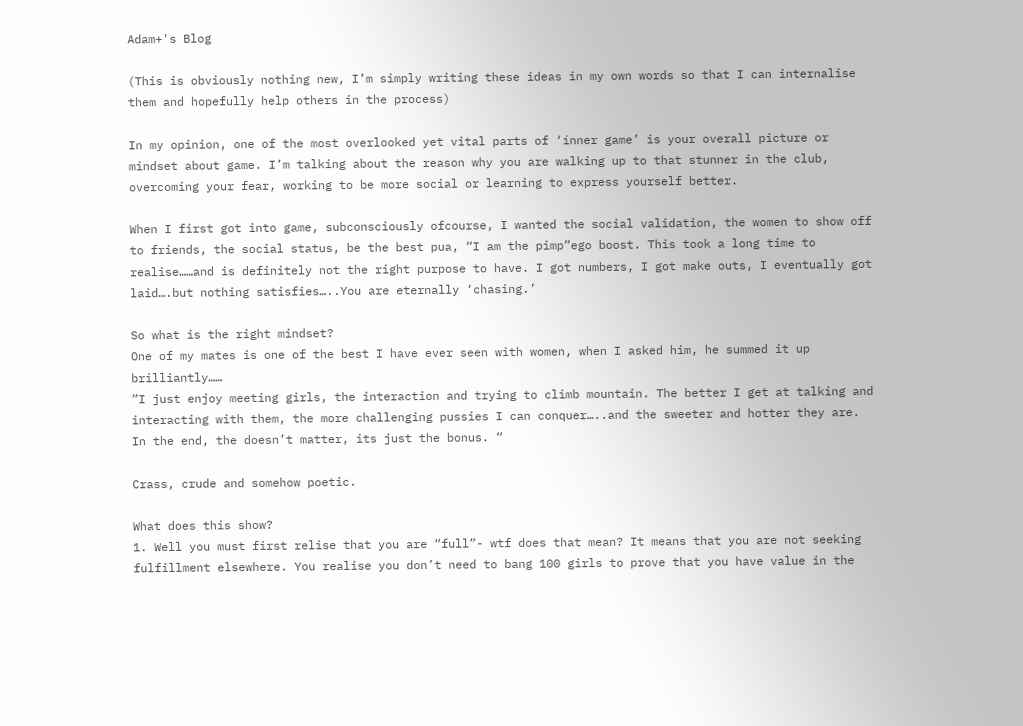Adam+'s Blog

(This is obviously nothing new, I’m simply writing these ideas in my own words so that I can internalise them and hopefully help others in the process)

In my opinion, one of the most overlooked yet vital parts of ‘ínner game’ is your overall picture or mindset about game. I’m talking about the reason why you are walking up to that stunner in the club, overcoming your fear, working to be more social or learning to express yourself better.

When I first got into game, subconsciously ofcourse, I wanted the social validation, the women to show off to friends, the social status, be the best pua, “I am the pimp”ego boost. This took a long time to realise……and is definitely not the right purpose to have. I got numbers, I got make outs, I eventually got laid….but nothing satisfies…..You are eternally ‘chasing.’

So what is the right mindset?
One of my mates is one of the best I have ever seen with women, when I asked him, he summed it up brilliantly……
”I just enjoy meeting girls, the interaction and trying to climb mountain. The better I get at talking and interacting with them, the more challenging pussies I can conquer…..and the sweeter and hotter they are. In the end, the doesn’t matter, its just the bonus. “

Crass, crude and somehow poetic.

What does this show?
1. Well you must first relise that you are “full”- wtf does that mean? It means that you are not seeking fulfillment elsewhere. You realise you don’t need to bang 100 girls to prove that you have value in the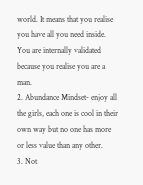world. It means that you realise you have all you need inside. You are internally validated because you realise you are a man.
2. Abundance Mindset- enjoy all the girls, each one is cool in their own way but no one has more or less value than any other.
3. Not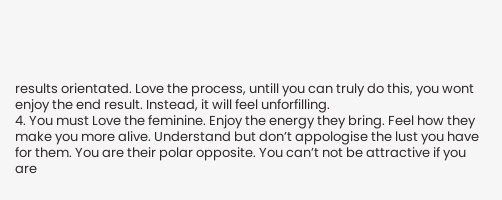results orientated. Love the process, untill you can truly do this, you wont enjoy the end result. Instead, it will feel unforfilling.
4. You must Love the feminine. Enjoy the energy they bring. Feel how they make you more alive. Understand but don’t appologise the lust you have for them. You are their polar opposite. You can’t not be attractive if you are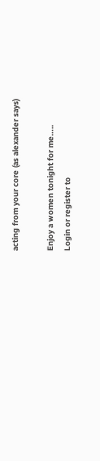acting from your core (as alexander says)

Enjoy a women tonight for me…..
Login or register to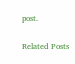post.

Related Posts